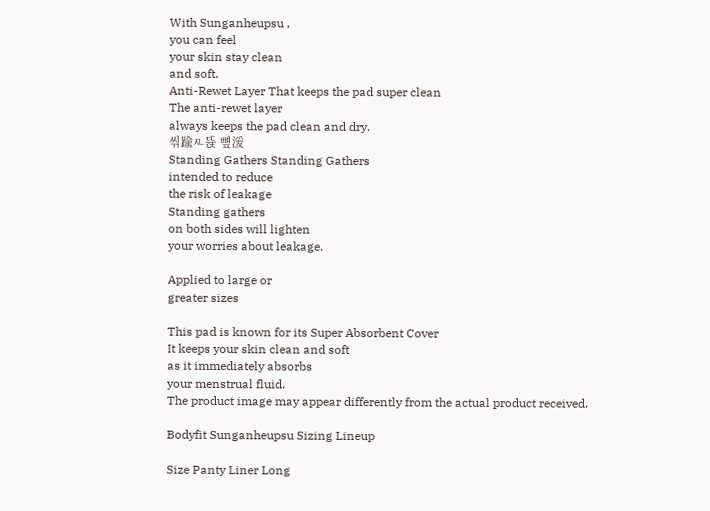With Sunganheupsu ,
you can feel
your skin stay clean
and soft.
Anti-Rewet Layer That keeps the pad super clean
The anti-rewet layer
always keeps the pad clean and dry.
씪踰ㅻ뜑 뼢湲
Standing Gathers Standing Gathers
intended to reduce
the risk of leakage
Standing gathers
on both sides will lighten
your worries about leakage.

Applied to large or
greater sizes

This pad is known for its Super Absorbent Cover
It keeps your skin clean and soft
as it immediately absorbs
your menstrual fluid.
The product image may appear differently from the actual product received.

Bodyfit Sunganheupsu Sizing Lineup

Size Panty Liner Long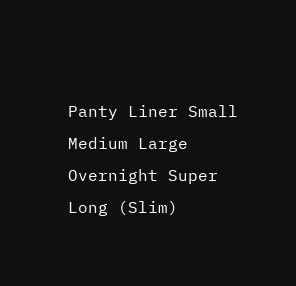Panty Liner Small Medium Large Overnight Super Long (Slim)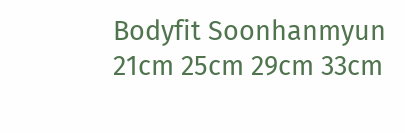Bodyfit Soonhanmyun 21cm 25cm 29cm 33cm